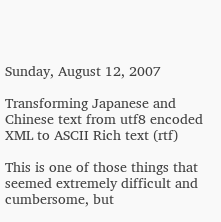Sunday, August 12, 2007

Transforming Japanese and Chinese text from utf8 encoded XML to ASCII Rich text (rtf)

This is one of those things that seemed extremely difficult and cumbersome, but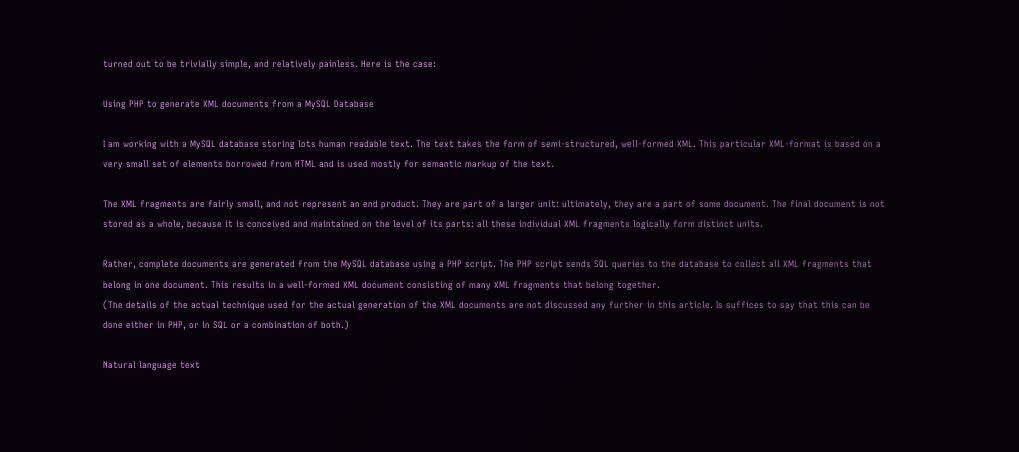turned out to be trivially simple, and relatively painless. Here is the case:

Using PHP to generate XML documents from a MySQL Database

I am working with a MySQL database storing lots human readable text. The text takes the form of semi-structured, well-formed XML. This particular XML-format is based on a very small set of elements borrowed from HTML and is used mostly for semantic markup of the text.

The XML fragments are fairly small, and not represent an end product. They are part of a larger unit: ultimately, they are a part of some document. The final document is not stored as a whole, because it is conceived and maintained on the level of its parts: all these individual XML fragments logically form distinct units.

Rather, complete documents are generated from the MySQL database using a PHP script. The PHP script sends SQL queries to the database to collect all XML fragments that belong in one document. This results in a well-formed XML document consisting of many XML fragments that belong together.
(The details of the actual technique used for the actual generation of the XML documents are not discussed any further in this article. Is suffices to say that this can be done either in PHP, or in SQL or a combination of both.)

Natural language text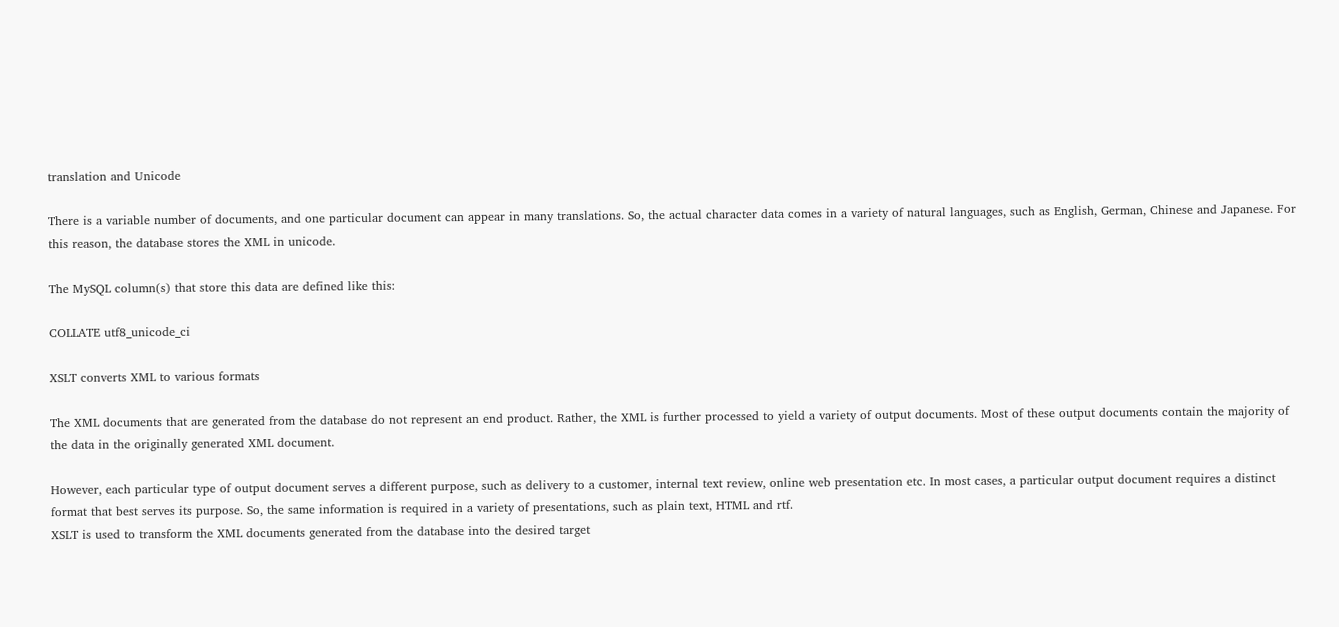translation and Unicode

There is a variable number of documents, and one particular document can appear in many translations. So, the actual character data comes in a variety of natural languages, such as English, German, Chinese and Japanese. For this reason, the database stores the XML in unicode.

The MySQL column(s) that store this data are defined like this:

COLLATE utf8_unicode_ci

XSLT converts XML to various formats

The XML documents that are generated from the database do not represent an end product. Rather, the XML is further processed to yield a variety of output documents. Most of these output documents contain the majority of the data in the originally generated XML document.

However, each particular type of output document serves a different purpose, such as delivery to a customer, internal text review, online web presentation etc. In most cases, a particular output document requires a distinct format that best serves its purpose. So, the same information is required in a variety of presentations, such as plain text, HTML and rtf.
XSLT is used to transform the XML documents generated from the database into the desired target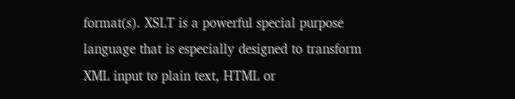format(s). XSLT is a powerful special purpose language that is especially designed to transform XML input to plain text, HTML or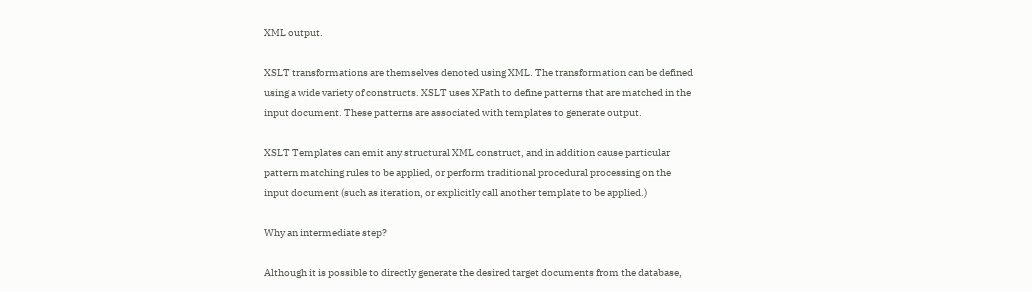XML output.

XSLT transformations are themselves denoted using XML. The transformation can be defined using a wide variety of constructs. XSLT uses XPath to define patterns that are matched in the input document. These patterns are associated with templates to generate output.

XSLT Templates can emit any structural XML construct, and in addition cause particular pattern matching rules to be applied, or perform traditional procedural processing on the input document (such as iteration, or explicitly call another template to be applied.)

Why an intermediate step?

Although it is possible to directly generate the desired target documents from the database,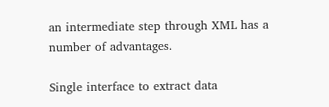an intermediate step through XML has a number of advantages.

Single interface to extract data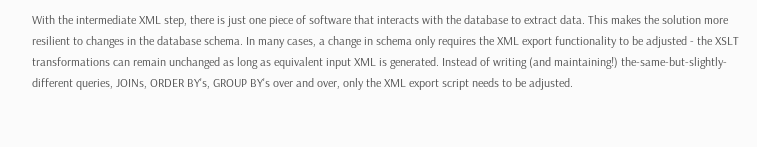With the intermediate XML step, there is just one piece of software that interacts with the database to extract data. This makes the solution more resilient to changes in the database schema. In many cases, a change in schema only requires the XML export functionality to be adjusted - the XSLT transformations can remain unchanged as long as equivalent input XML is generated. Instead of writing (and maintaining!) the-same-but-slightly-different queries, JOINs, ORDER BY's, GROUP BY's over and over, only the XML export script needs to be adjusted.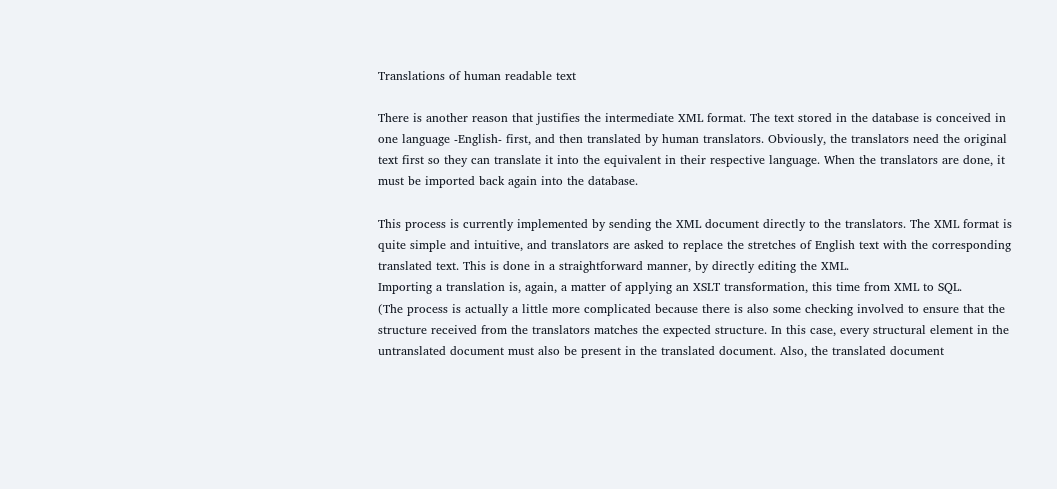Translations of human readable text

There is another reason that justifies the intermediate XML format. The text stored in the database is conceived in one language -English- first, and then translated by human translators. Obviously, the translators need the original text first so they can translate it into the equivalent in their respective language. When the translators are done, it must be imported back again into the database.

This process is currently implemented by sending the XML document directly to the translators. The XML format is quite simple and intuitive, and translators are asked to replace the stretches of English text with the corresponding translated text. This is done in a straightforward manner, by directly editing the XML.
Importing a translation is, again, a matter of applying an XSLT transformation, this time from XML to SQL.
(The process is actually a little more complicated because there is also some checking involved to ensure that the structure received from the translators matches the expected structure. In this case, every structural element in the untranslated document must also be present in the translated document. Also, the translated document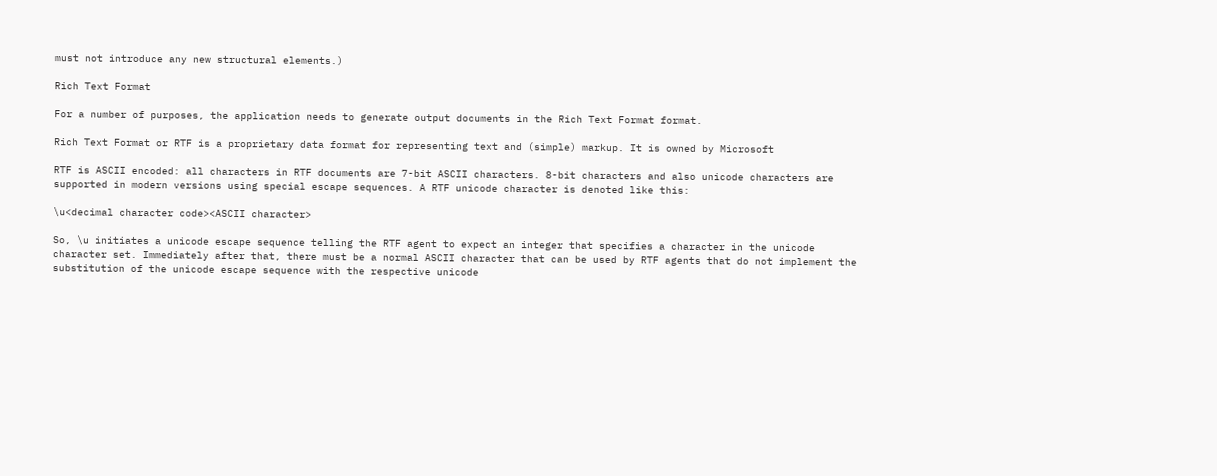must not introduce any new structural elements.)

Rich Text Format

For a number of purposes, the application needs to generate output documents in the Rich Text Format format.

Rich Text Format or RTF is a proprietary data format for representing text and (simple) markup. It is owned by Microsoft

RTF is ASCII encoded: all characters in RTF documents are 7-bit ASCII characters. 8-bit characters and also unicode characters are supported in modern versions using special escape sequences. A RTF unicode character is denoted like this:

\u<decimal character code><ASCII character>

So, \u initiates a unicode escape sequence telling the RTF agent to expect an integer that specifies a character in the unicode character set. Immediately after that, there must be a normal ASCII character that can be used by RTF agents that do not implement the substitution of the unicode escape sequence with the respective unicode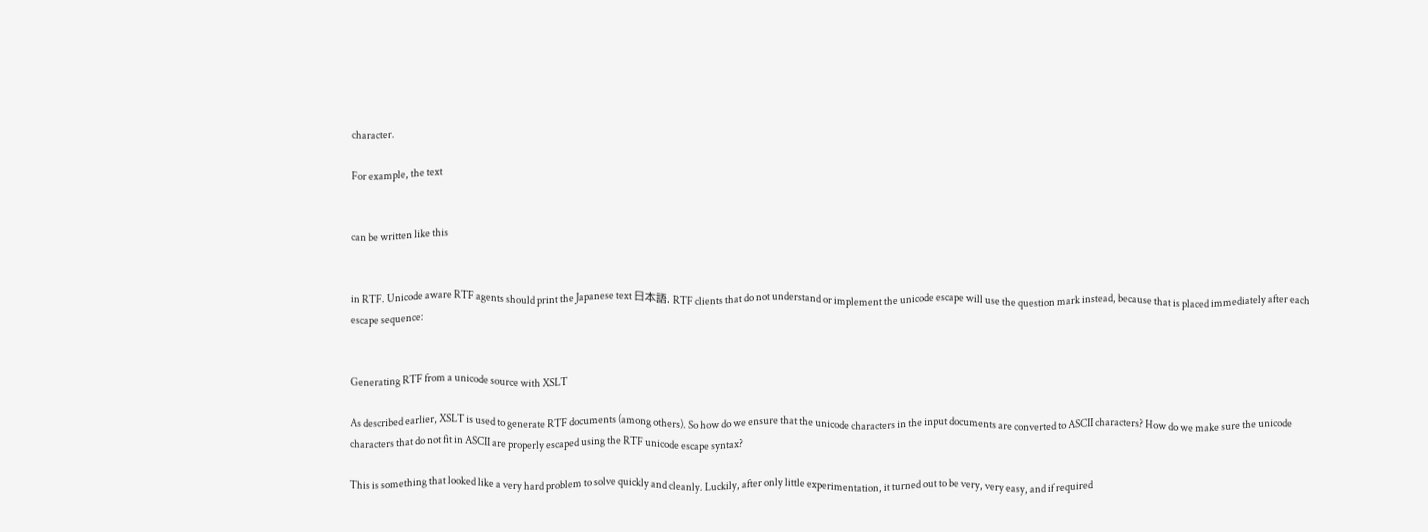character.

For example, the text


can be written like this


in RTF. Unicode aware RTF agents should print the Japanese text 日本語. RTF clients that do not understand or implement the unicode escape will use the question mark instead, because that is placed immediately after each escape sequence:


Generating RTF from a unicode source with XSLT

As described earlier, XSLT is used to generate RTF documents (among others). So how do we ensure that the unicode characters in the input documents are converted to ASCII characters? How do we make sure the unicode characters that do not fit in ASCII are properly escaped using the RTF unicode escape syntax?

This is something that looked like a very hard problem to solve quickly and cleanly. Luckily, after only little experimentation, it turned out to be very, very easy, and if required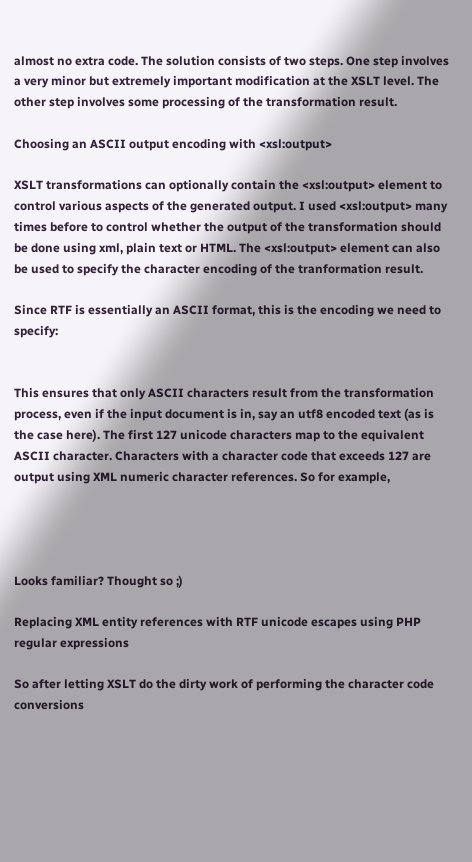almost no extra code. The solution consists of two steps. One step involves a very minor but extremely important modification at the XSLT level. The other step involves some processing of the transformation result.

Choosing an ASCII output encoding with <xsl:output>

XSLT transformations can optionally contain the <xsl:output> element to control various aspects of the generated output. I used <xsl:output> many times before to control whether the output of the transformation should be done using xml, plain text or HTML. The <xsl:output> element can also be used to specify the character encoding of the tranformation result.

Since RTF is essentially an ASCII format, this is the encoding we need to specify:


This ensures that only ASCII characters result from the transformation process, even if the input document is in, say an utf8 encoded text (as is the case here). The first 127 unicode characters map to the equivalent ASCII character. Characters with a character code that exceeds 127 are output using XML numeric character references. So for example,




Looks familiar? Thought so ;)

Replacing XML entity references with RTF unicode escapes using PHP regular expressions

So after letting XSLT do the dirty work of performing the character code conversions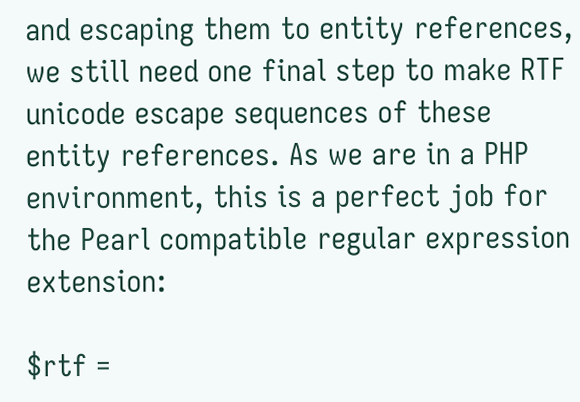and escaping them to entity references, we still need one final step to make RTF unicode escape sequences of these entity references. As we are in a PHP environment, this is a perfect job for the Pearl compatible regular expression extension:

$rtf =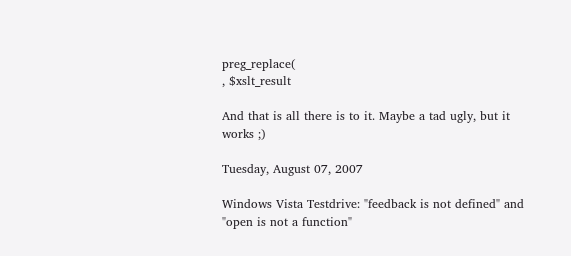preg_replace(
, $xslt_result

And that is all there is to it. Maybe a tad ugly, but it works ;)

Tuesday, August 07, 2007

Windows Vista Testdrive: "feedback is not defined" and "open is not a function"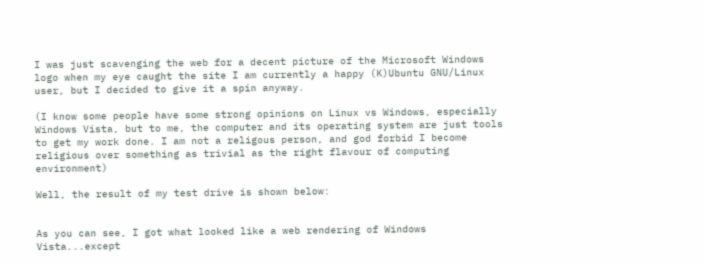I was just scavenging the web for a decent picture of the Microsoft Windows logo when my eye caught the site I am currently a happy (K)Ubuntu GNU/Linux user, but I decided to give it a spin anyway.

(I know some people have some strong opinions on Linux vs Windows, especially Windows Vista, but to me, the computer and its operating system are just tools to get my work done. I am not a religous person, and god forbid I become religious over something as trivial as the right flavour of computing environment)

Well, the result of my test drive is shown below:


As you can see, I got what looked like a web rendering of Windows Vista...except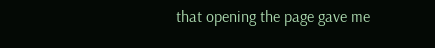that opening the page gave me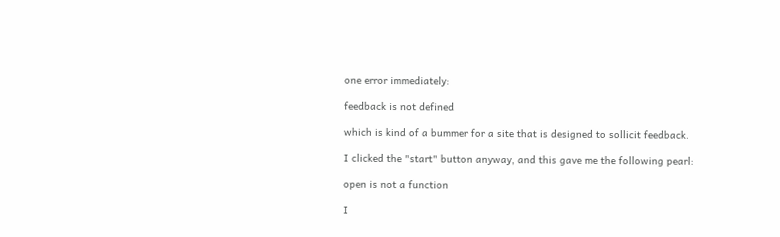one error immediately:

feedback is not defined

which is kind of a bummer for a site that is designed to sollicit feedback.

I clicked the "start" button anyway, and this gave me the following pearl:

open is not a function

I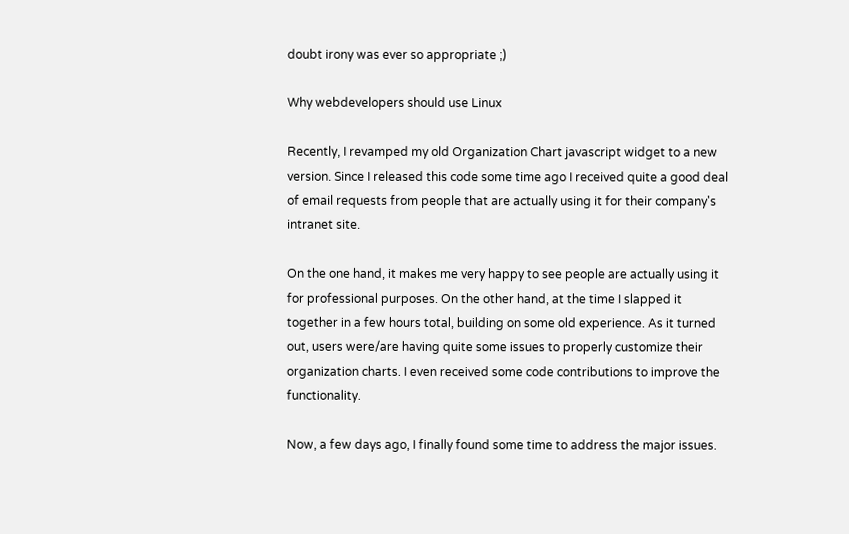doubt irony was ever so appropriate ;)

Why webdevelopers should use Linux

Recently, I revamped my old Organization Chart javascript widget to a new version. Since I released this code some time ago I received quite a good deal of email requests from people that are actually using it for their company's intranet site.

On the one hand, it makes me very happy to see people are actually using it for professional purposes. On the other hand, at the time I slapped it together in a few hours total, building on some old experience. As it turned out, users were/are having quite some issues to properly customize their organization charts. I even received some code contributions to improve the functionality.

Now, a few days ago, I finally found some time to address the major issues.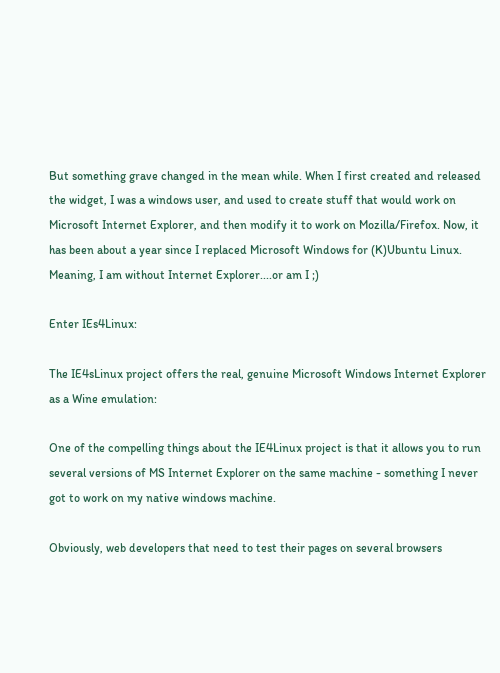But something grave changed in the mean while. When I first created and released the widget, I was a windows user, and used to create stuff that would work on Microsoft Internet Explorer, and then modify it to work on Mozilla/Firefox. Now, it has been about a year since I replaced Microsoft Windows for (K)Ubuntu Linux. Meaning, I am without Internet Explorer....or am I ;)

Enter IEs4Linux:

The IE4sLinux project offers the real, genuine Microsoft Windows Internet Explorer as a Wine emulation:

One of the compelling things about the IE4Linux project is that it allows you to run several versions of MS Internet Explorer on the same machine - something I never got to work on my native windows machine.

Obviously, web developers that need to test their pages on several browsers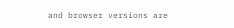and browser versions are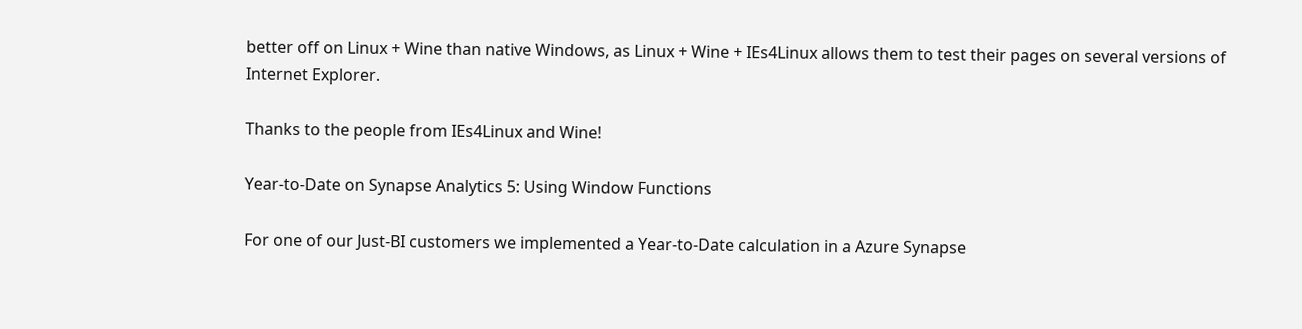better off on Linux + Wine than native Windows, as Linux + Wine + IEs4Linux allows them to test their pages on several versions of Internet Explorer.

Thanks to the people from IEs4Linux and Wine!

Year-to-Date on Synapse Analytics 5: Using Window Functions

For one of our Just-BI customers we implemented a Year-to-Date calculation in a Azure Synapse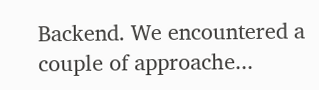Backend. We encountered a couple of approache...